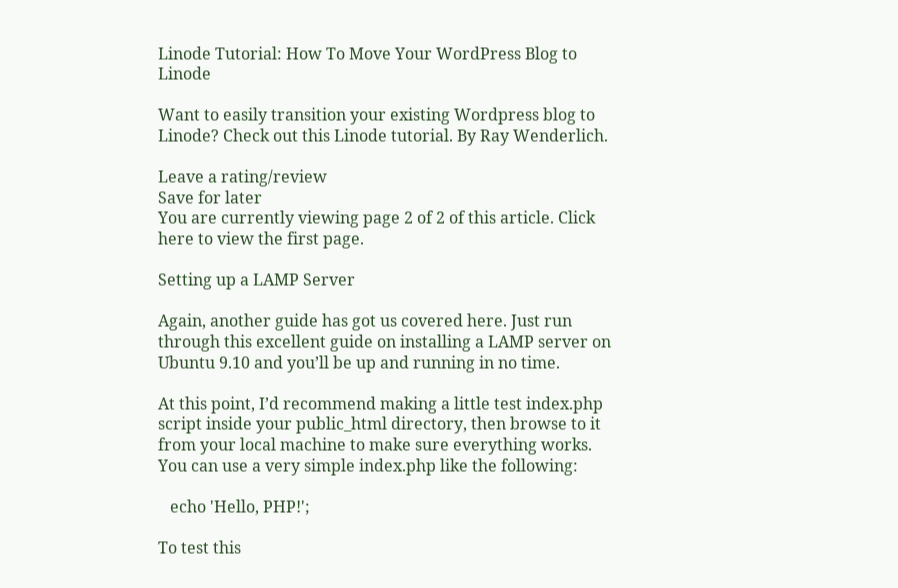Linode Tutorial: How To Move Your WordPress Blog to Linode

Want to easily transition your existing Wordpress blog to Linode? Check out this Linode tutorial. By Ray Wenderlich.

Leave a rating/review
Save for later
You are currently viewing page 2 of 2 of this article. Click here to view the first page.

Setting up a LAMP Server

Again, another guide has got us covered here. Just run through this excellent guide on installing a LAMP server on Ubuntu 9.10 and you’ll be up and running in no time.

At this point, I’d recommend making a little test index.php script inside your public_html directory, then browse to it from your local machine to make sure everything works. You can use a very simple index.php like the following:

   echo 'Hello, PHP!';

To test this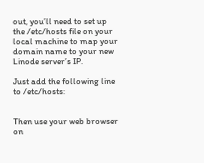out, you’ll need to set up the /etc/hosts file on your local machine to map your domain name to your new Linode server’s IP.

Just add the following line to /etc/hosts:


Then use your web browser on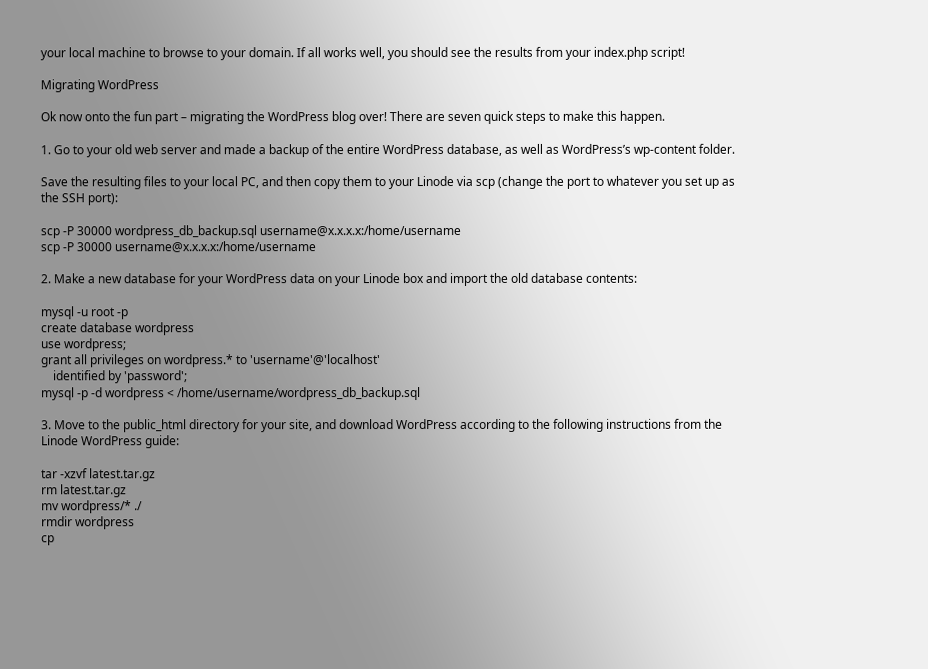your local machine to browse to your domain. If all works well, you should see the results from your index.php script!

Migrating WordPress

Ok now onto the fun part – migrating the WordPress blog over! There are seven quick steps to make this happen.

1. Go to your old web server and made a backup of the entire WordPress database, as well as WordPress’s wp-content folder.

Save the resulting files to your local PC, and then copy them to your Linode via scp (change the port to whatever you set up as the SSH port):

scp -P 30000 wordpress_db_backup.sql username@x.x.x.x:/home/username
scp -P 30000 username@x.x.x.x:/home/username

2. Make a new database for your WordPress data on your Linode box and import the old database contents:

mysql -u root -p
create database wordpress
use wordpress;
grant all privileges on wordpress.* to 'username'@'localhost'
    identified by 'password';
mysql -p -d wordpress < /home/username/wordpress_db_backup.sql

3. Move to the public_html directory for your site, and download WordPress according to the following instructions from the Linode WordPress guide:

tar -xzvf latest.tar.gz
rm latest.tar.gz
mv wordpress/* ./
rmdir wordpress
cp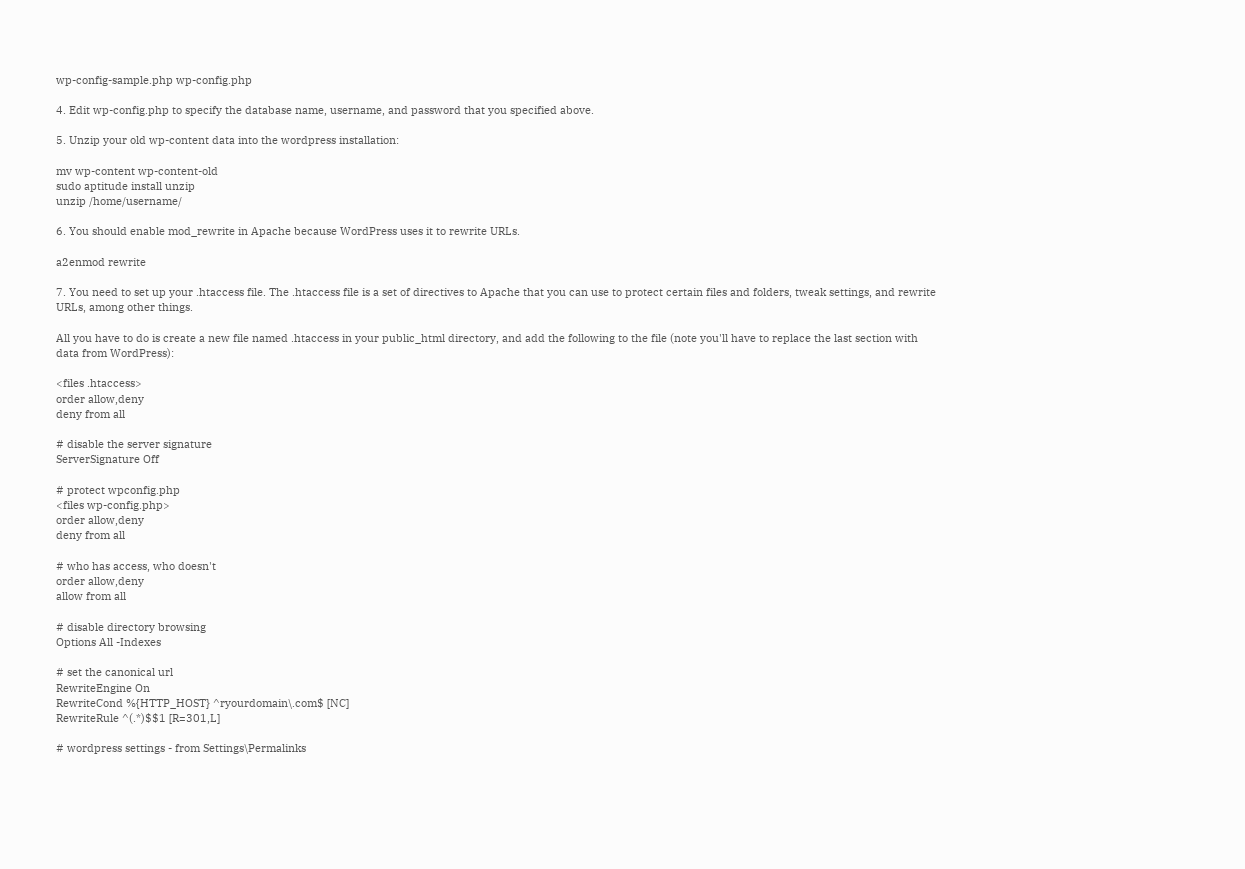wp-config-sample.php wp-config.php

4. Edit wp-config.php to specify the database name, username, and password that you specified above.

5. Unzip your old wp-content data into the wordpress installation:

mv wp-content wp-content-old
sudo aptitude install unzip
unzip /home/username/

6. You should enable mod_rewrite in Apache because WordPress uses it to rewrite URLs.

a2enmod rewrite

7. You need to set up your .htaccess file. The .htaccess file is a set of directives to Apache that you can use to protect certain files and folders, tweak settings, and rewrite URLs, among other things.

All you have to do is create a new file named .htaccess in your public_html directory, and add the following to the file (note you'll have to replace the last section with data from WordPress):

<files .htaccess>
order allow,deny
deny from all

# disable the server signature
ServerSignature Off

# protect wpconfig.php
<files wp-config.php>
order allow,deny
deny from all

# who has access, who doesn't
order allow,deny
allow from all

# disable directory browsing
Options All -Indexes

# set the canonical url
RewriteEngine On
RewriteCond %{HTTP_HOST} ^ryourdomain\.com$ [NC]
RewriteRule ^(.*)$$1 [R=301,L]

# wordpress settings - from Settings\Permalinks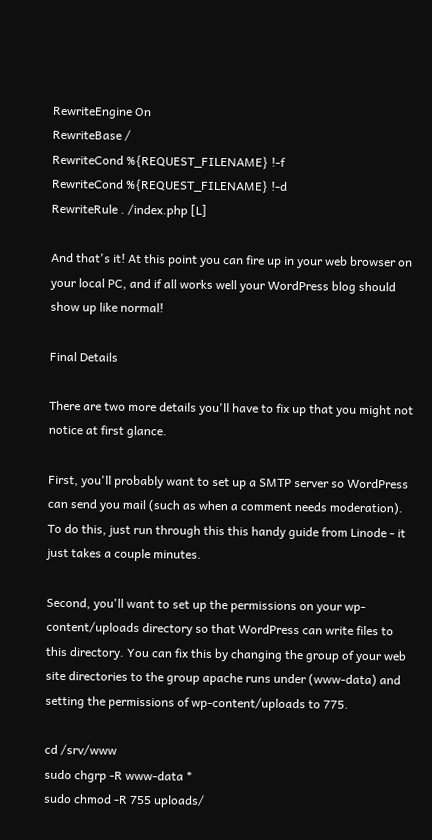RewriteEngine On
RewriteBase /
RewriteCond %{REQUEST_FILENAME} !-f
RewriteCond %{REQUEST_FILENAME} !-d
RewriteRule . /index.php [L]

And that's it! At this point you can fire up in your web browser on your local PC, and if all works well your WordPress blog should show up like normal!

Final Details

There are two more details you'll have to fix up that you might not notice at first glance.

First, you'll probably want to set up a SMTP server so WordPress can send you mail (such as when a comment needs moderation). To do this, just run through this this handy guide from Linode - it just takes a couple minutes.

Second, you'll want to set up the permissions on your wp-content/uploads directory so that WordPress can write files to this directory. You can fix this by changing the group of your web site directories to the group apache runs under (www-data) and setting the permissions of wp-content/uploads to 775.

cd /srv/www
sudo chgrp -R www-data *
sudo chmod -R 755 uploads/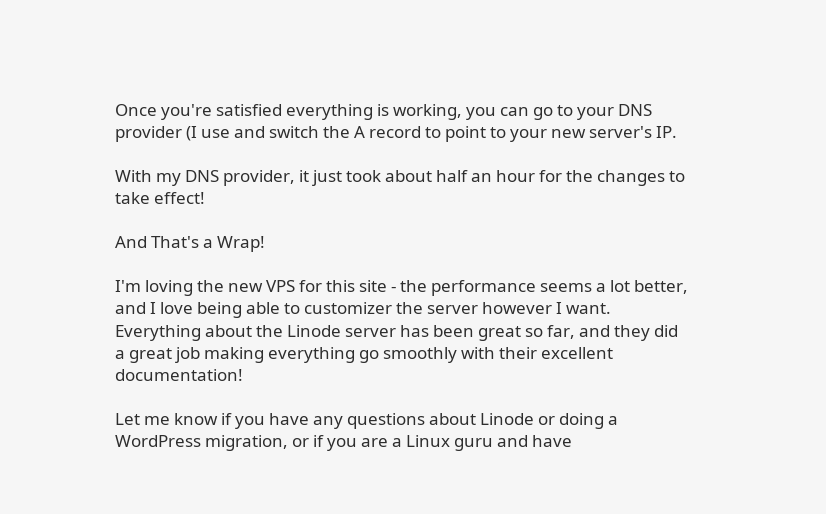Once you're satisfied everything is working, you can go to your DNS provider (I use and switch the A record to point to your new server's IP.

With my DNS provider, it just took about half an hour for the changes to take effect!

And That's a Wrap!

I'm loving the new VPS for this site - the performance seems a lot better, and I love being able to customizer the server however I want. Everything about the Linode server has been great so far, and they did a great job making everything go smoothly with their excellent documentation!

Let me know if you have any questions about Linode or doing a WordPress migration, or if you are a Linux guru and have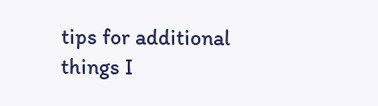tips for additional things I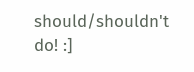should/shouldn't do! :]